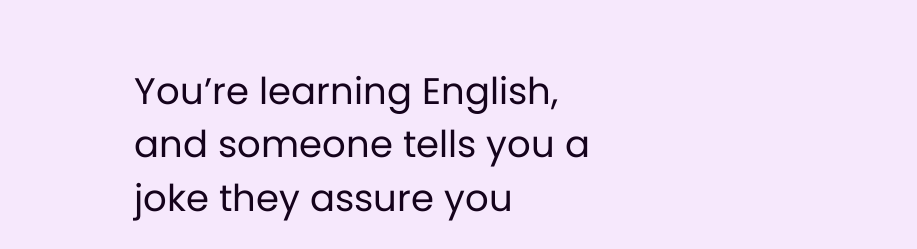You’re learning English, and someone tells you a joke they assure you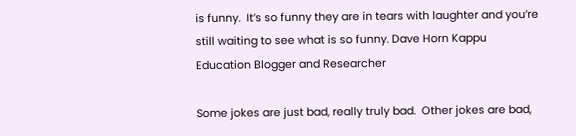is funny.  It’s so funny they are in tears with laughter and you’re still waiting to see what is so funny. Dave Horn Kappu Education Blogger and Researcher

Some jokes are just bad, really truly bad.  Other jokes are bad,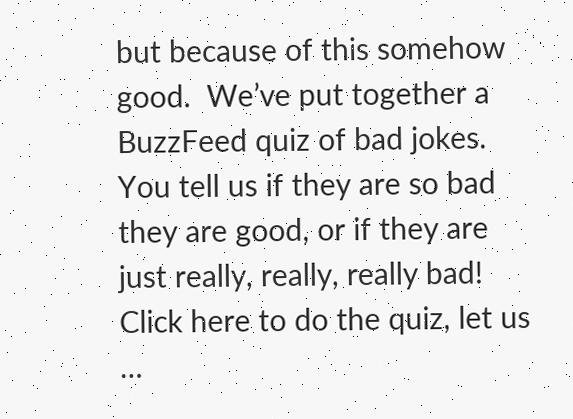but because of this somehow good.  We’ve put together a BuzzFeed quiz of bad jokes.  You tell us if they are so bad they are good, or if they are just really, really, really bad! Click here to do the quiz, let us …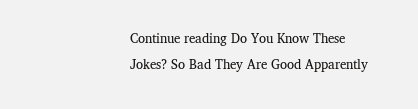Continue reading Do You Know These Jokes? So Bad They Are Good Apparently